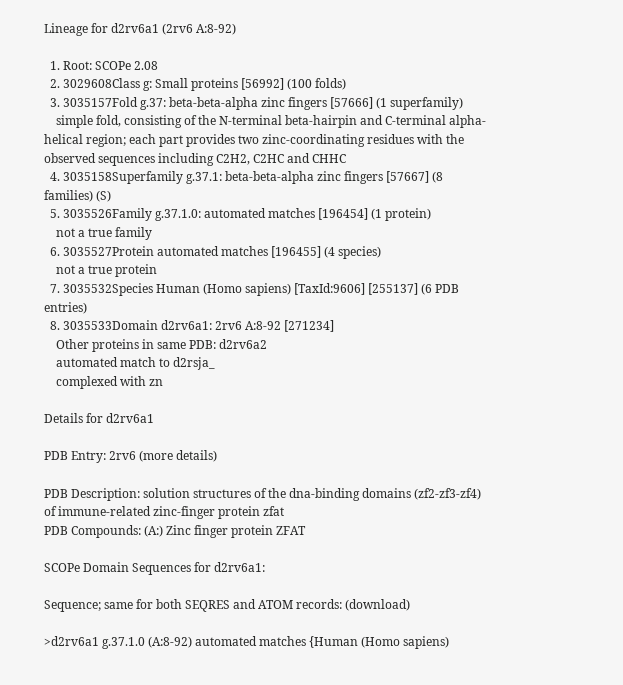Lineage for d2rv6a1 (2rv6 A:8-92)

  1. Root: SCOPe 2.08
  2. 3029608Class g: Small proteins [56992] (100 folds)
  3. 3035157Fold g.37: beta-beta-alpha zinc fingers [57666] (1 superfamily)
    simple fold, consisting of the N-terminal beta-hairpin and C-terminal alpha-helical region; each part provides two zinc-coordinating residues with the observed sequences including C2H2, C2HC and CHHC
  4. 3035158Superfamily g.37.1: beta-beta-alpha zinc fingers [57667] (8 families) (S)
  5. 3035526Family g.37.1.0: automated matches [196454] (1 protein)
    not a true family
  6. 3035527Protein automated matches [196455] (4 species)
    not a true protein
  7. 3035532Species Human (Homo sapiens) [TaxId:9606] [255137] (6 PDB entries)
  8. 3035533Domain d2rv6a1: 2rv6 A:8-92 [271234]
    Other proteins in same PDB: d2rv6a2
    automated match to d2rsja_
    complexed with zn

Details for d2rv6a1

PDB Entry: 2rv6 (more details)

PDB Description: solution structures of the dna-binding domains (zf2-zf3-zf4) of immune-related zinc-finger protein zfat
PDB Compounds: (A:) Zinc finger protein ZFAT

SCOPe Domain Sequences for d2rv6a1:

Sequence; same for both SEQRES and ATOM records: (download)

>d2rv6a1 g.37.1.0 (A:8-92) automated matches {Human (Homo sapiens)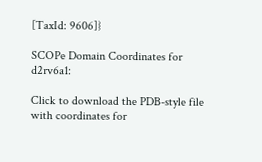[TaxId: 9606]}

SCOPe Domain Coordinates for d2rv6a1:

Click to download the PDB-style file with coordinates for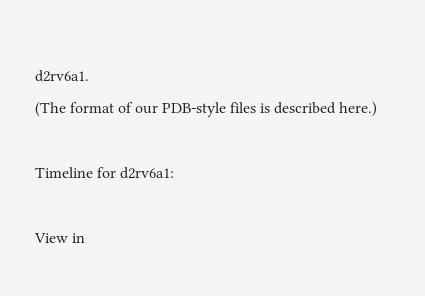d2rv6a1.
(The format of our PDB-style files is described here.)

Timeline for d2rv6a1:

View in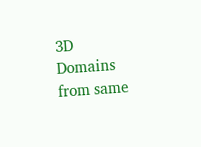3D
Domains from same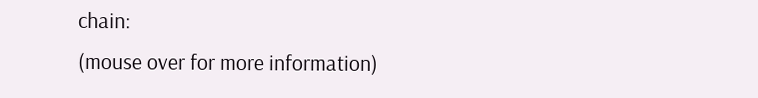chain:
(mouse over for more information)